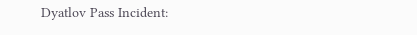Dyatlov Pass Incident: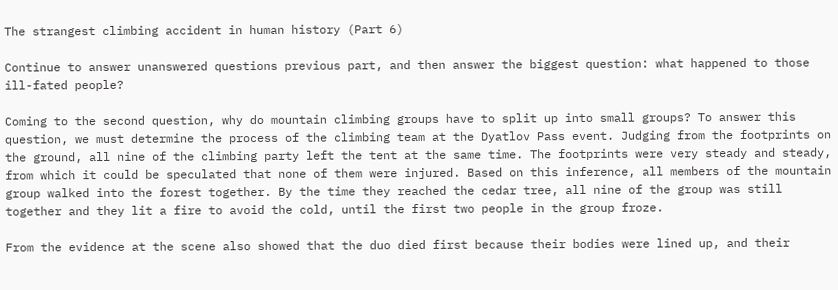The strangest climbing accident in human history (Part 6)

Continue to answer unanswered questions previous part, and then answer the biggest question: what happened to those ill-fated people?

Coming to the second question, why do mountain climbing groups have to split up into small groups? To answer this question, we must determine the process of the climbing team at the Dyatlov Pass event. Judging from the footprints on the ground, all nine of the climbing party left the tent at the same time. The footprints were very steady and steady, from which it could be speculated that none of them were injured. Based on this inference, all members of the mountain group walked into the forest together. By the time they reached the cedar tree, all nine of the group was still together and they lit a fire to avoid the cold, until the first two people in the group froze.

From the evidence at the scene also showed that the duo died first because their bodies were lined up, and their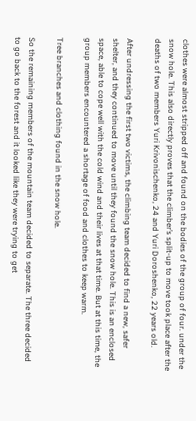clothes were almost stripped off and found on the bodies of the group of four. under the snow hole. This also directly proves that the climber’s split-up to move took place after the deaths of two members Yuri Krivonischenko, 24 and Yuri Doroshenko, 22 years old.

After undressing the first two victims, the climbing team decided to find a new, safer shelter, and they continued to move until they found the snow hole. This is an enclosed space, able to cope well with the cold wind and their lives at that time. But at this time, the group members encountered a shortage of food and clothes to keep warm.

Tree branches and clothing found in the snow hole.

So the remaining members of the mountain team decided to separate. The three decided to go back to the forest and it looked like they were trying to get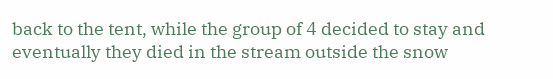back to the tent, while the group of 4 decided to stay and eventually they died in the stream outside the snow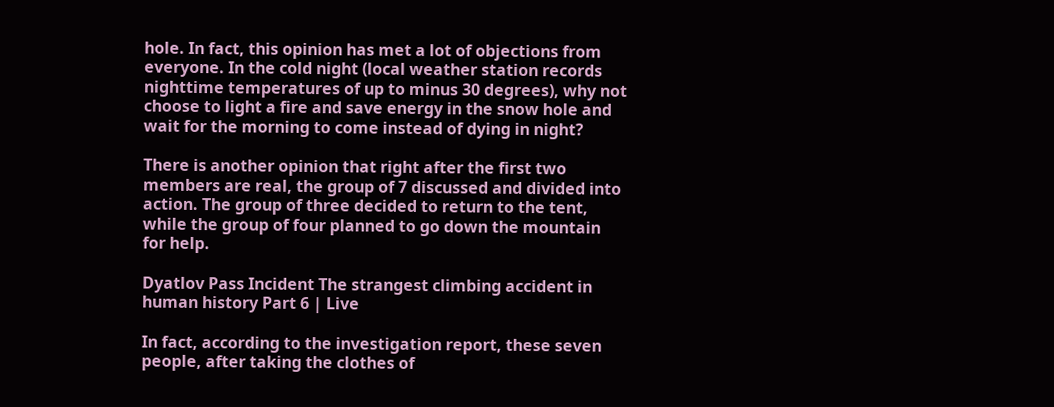hole. In fact, this opinion has met a lot of objections from everyone. In the cold night (local weather station records nighttime temperatures of up to minus 30 degrees), why not choose to light a fire and save energy in the snow hole and wait for the morning to come instead of dying in night?

There is another opinion that right after the first two members are real, the group of 7 discussed and divided into action. The group of three decided to return to the tent, while the group of four planned to go down the mountain for help.

Dyatlov Pass Incident The strangest climbing accident in human history Part 6 | Live

In fact, according to the investigation report, these seven people, after taking the clothes of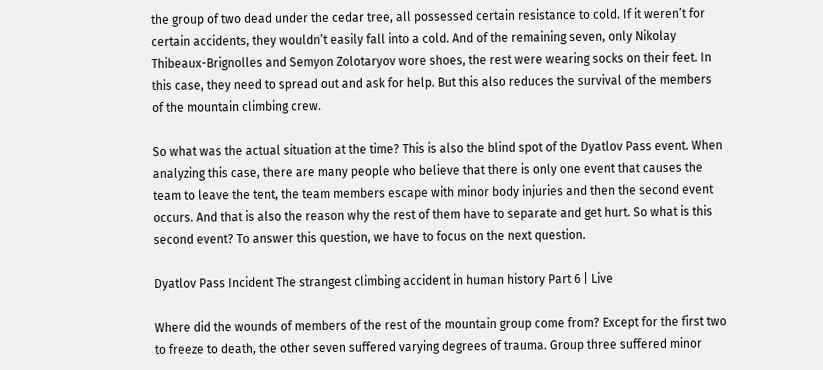the group of two dead under the cedar tree, all possessed certain resistance to cold. If it weren’t for certain accidents, they wouldn’t easily fall into a cold. And of the remaining seven, only Nikolay Thibeaux-Brignolles and Semyon Zolotaryov wore shoes, the rest were wearing socks on their feet. In this case, they need to spread out and ask for help. But this also reduces the survival of the members of the mountain climbing crew.

So what was the actual situation at the time? This is also the blind spot of the Dyatlov Pass event. When analyzing this case, there are many people who believe that there is only one event that causes the team to leave the tent, the team members escape with minor body injuries and then the second event occurs. And that is also the reason why the rest of them have to separate and get hurt. So what is this second event? To answer this question, we have to focus on the next question.

Dyatlov Pass Incident The strangest climbing accident in human history Part 6 | Live

Where did the wounds of members of the rest of the mountain group come from? Except for the first two to freeze to death, the other seven suffered varying degrees of trauma. Group three suffered minor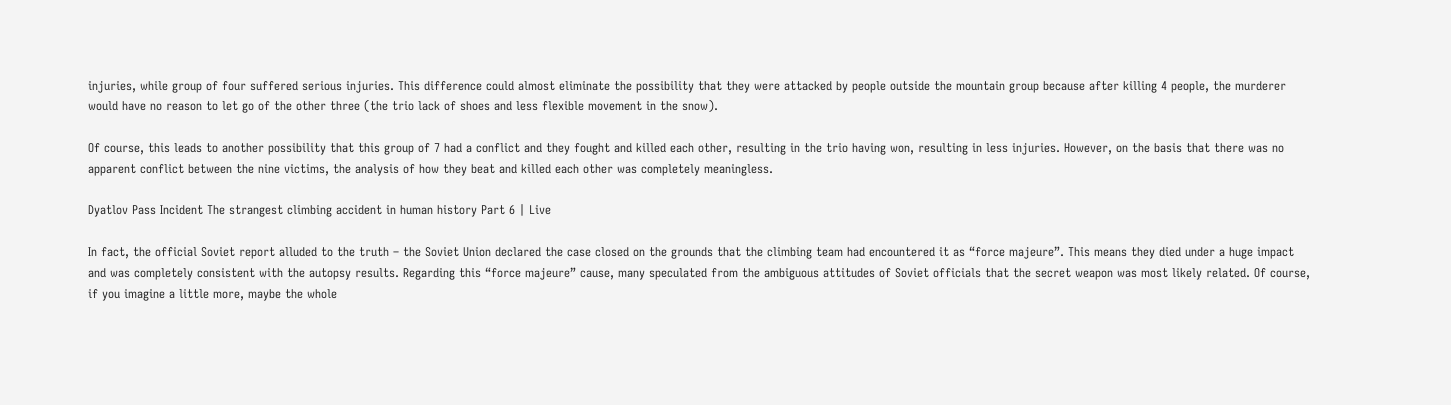injuries, while group of four suffered serious injuries. This difference could almost eliminate the possibility that they were attacked by people outside the mountain group because after killing 4 people, the murderer would have no reason to let go of the other three (the trio lack of shoes and less flexible movement in the snow).

Of course, this leads to another possibility that this group of 7 had a conflict and they fought and killed each other, resulting in the trio having won, resulting in less injuries. However, on the basis that there was no apparent conflict between the nine victims, the analysis of how they beat and killed each other was completely meaningless.

Dyatlov Pass Incident The strangest climbing accident in human history Part 6 | Live

In fact, the official Soviet report alluded to the truth – the Soviet Union declared the case closed on the grounds that the climbing team had encountered it as “force majeure”. This means they died under a huge impact and was completely consistent with the autopsy results. Regarding this “force majeure” cause, many speculated from the ambiguous attitudes of Soviet officials that the secret weapon was most likely related. Of course, if you imagine a little more, maybe the whole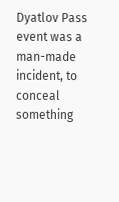Dyatlov Pass event was a man-made incident, to conceal something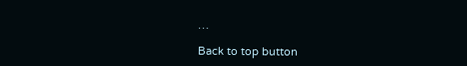…

Back to top button